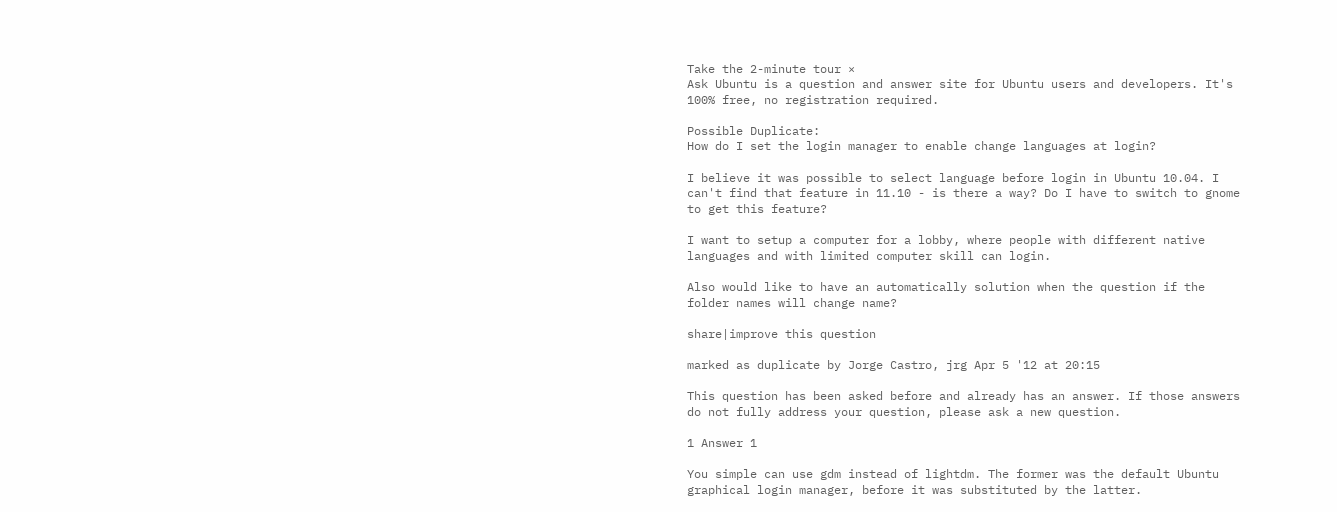Take the 2-minute tour ×
Ask Ubuntu is a question and answer site for Ubuntu users and developers. It's 100% free, no registration required.

Possible Duplicate:
How do I set the login manager to enable change languages at login?

I believe it was possible to select language before login in Ubuntu 10.04. I can't find that feature in 11.10 - is there a way? Do I have to switch to gnome to get this feature?

I want to setup a computer for a lobby, where people with different native languages and with limited computer skill can login.

Also would like to have an automatically solution when the question if the folder names will change name?

share|improve this question

marked as duplicate by Jorge Castro, jrg Apr 5 '12 at 20:15

This question has been asked before and already has an answer. If those answers do not fully address your question, please ask a new question.

1 Answer 1

You simple can use gdm instead of lightdm. The former was the default Ubuntu graphical login manager, before it was substituted by the latter.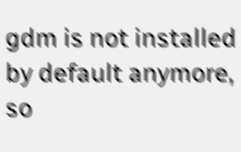gdm is not installed by default anymore, so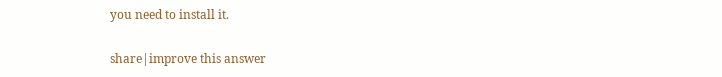you need to install it.

share|improve this answer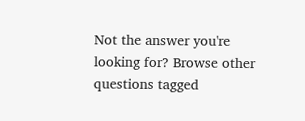Not the answer you're looking for? Browse other questions tagged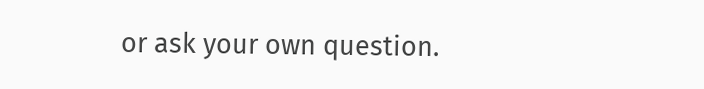or ask your own question.